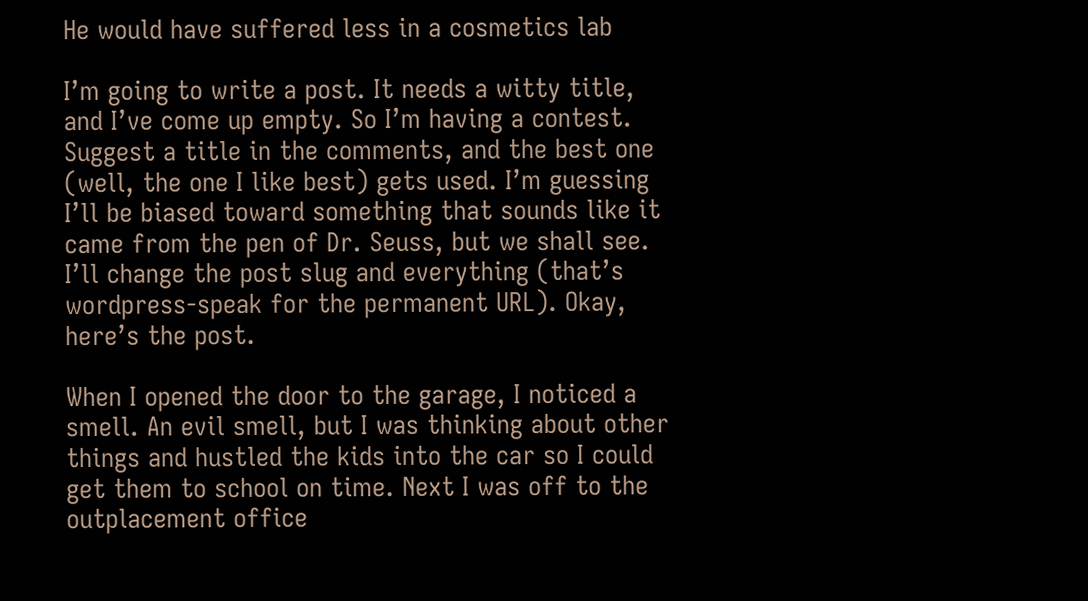He would have suffered less in a cosmetics lab

I’m going to write a post. It needs a witty title, and I’ve come up empty. So I’m having a contest. Suggest a title in the comments, and the best one (well, the one I like best) gets used. I’m guessing I’ll be biased toward something that sounds like it came from the pen of Dr. Seuss, but we shall see. I’ll change the post slug and everything (that’s wordpress-speak for the permanent URL). Okay, here’s the post.

When I opened the door to the garage, I noticed a smell. An evil smell, but I was thinking about other things and hustled the kids into the car so I could get them to school on time. Next I was off to the outplacement office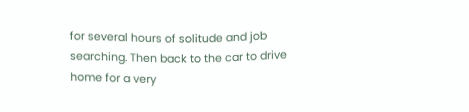for several hours of solitude and job searching. Then back to the car to drive home for a very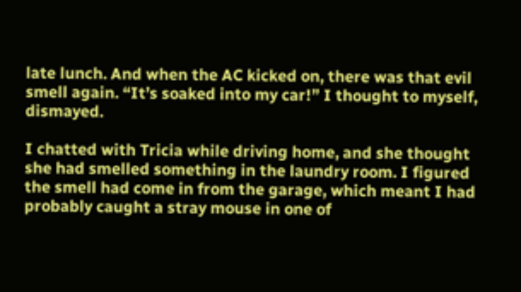late lunch. And when the AC kicked on, there was that evil smell again. “It’s soaked into my car!” I thought to myself, dismayed.

I chatted with Tricia while driving home, and she thought she had smelled something in the laundry room. I figured the smell had come in from the garage, which meant I had probably caught a stray mouse in one of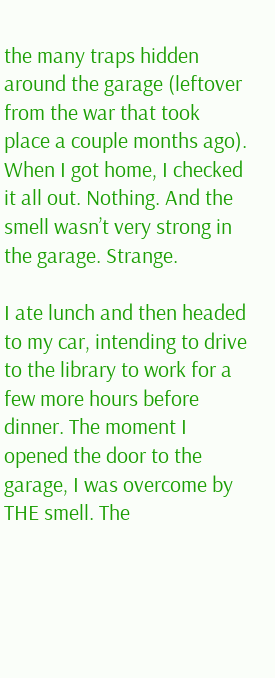the many traps hidden around the garage (leftover from the war that took place a couple months ago). When I got home, I checked it all out. Nothing. And the smell wasn’t very strong in the garage. Strange.

I ate lunch and then headed to my car, intending to drive to the library to work for a few more hours before dinner. The moment I opened the door to the garage, I was overcome by THE smell. The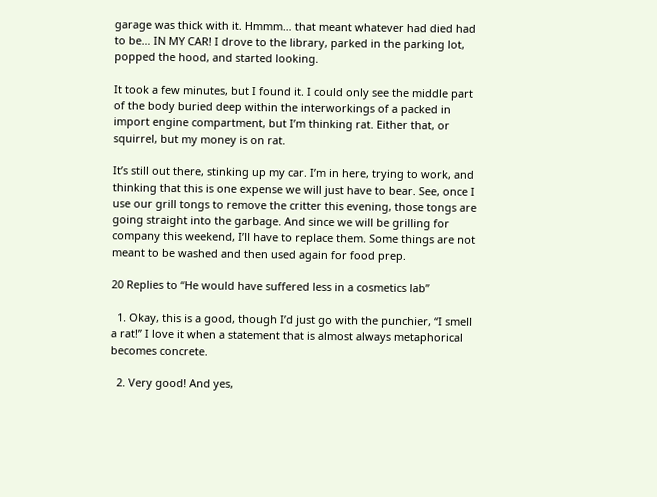garage was thick with it. Hmmm… that meant whatever had died had to be… IN MY CAR! I drove to the library, parked in the parking lot, popped the hood, and started looking.

It took a few minutes, but I found it. I could only see the middle part of the body buried deep within the interworkings of a packed in import engine compartment, but I’m thinking rat. Either that, or squirrel, but my money is on rat.

It’s still out there, stinking up my car. I’m in here, trying to work, and thinking that this is one expense we will just have to bear. See, once I use our grill tongs to remove the critter this evening, those tongs are going straight into the garbage. And since we will be grilling for company this weekend, I’ll have to replace them. Some things are not meant to be washed and then used again for food prep.

20 Replies to “He would have suffered less in a cosmetics lab”

  1. Okay, this is a good, though I’d just go with the punchier, “I smell a rat!” I love it when a statement that is almost always metaphorical becomes concrete.

  2. Very good! And yes,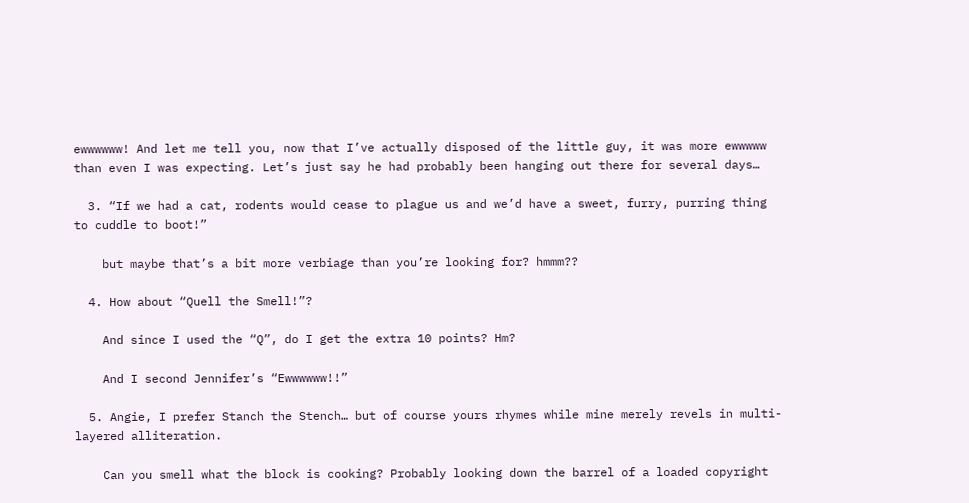ewwwwww! And let me tell you, now that I’ve actually disposed of the little guy, it was more ewwwww than even I was expecting. Let’s just say he had probably been hanging out there for several days…

  3. “If we had a cat, rodents would cease to plague us and we’d have a sweet, furry, purring thing to cuddle to boot!”

    but maybe that’s a bit more verbiage than you’re looking for? hmmm??

  4. How about “Quell the Smell!”?

    And since I used the “Q”, do I get the extra 10 points? Hm?

    And I second Jennifer’s “Ewwwwww!!”

  5. Angie, I prefer Stanch the Stench… but of course yours rhymes while mine merely revels in multi-layered alliteration.

    Can you smell what the block is cooking? Probably looking down the barrel of a loaded copyright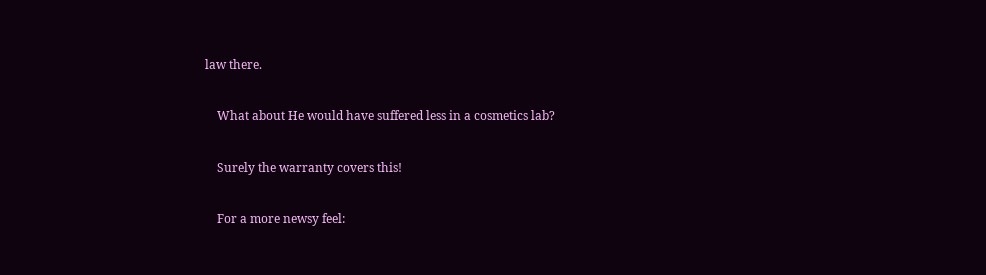law there.

    What about He would have suffered less in a cosmetics lab?

    Surely the warranty covers this!

    For a more newsy feel: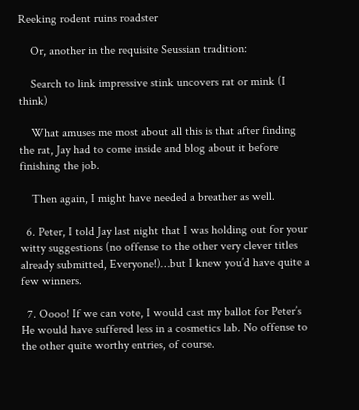Reeking rodent ruins roadster

    Or, another in the requisite Seussian tradition:

    Search to link impressive stink uncovers rat or mink (I think)

    What amuses me most about all this is that after finding the rat, Jay had to come inside and blog about it before finishing the job.

    Then again, I might have needed a breather as well.

  6. Peter, I told Jay last night that I was holding out for your witty suggestions (no offense to the other very clever titles already submitted, Everyone!)…but I knew you’d have quite a few winners.

  7. Oooo! If we can vote, I would cast my ballot for Peter’s He would have suffered less in a cosmetics lab. No offense to the other quite worthy entries, of course.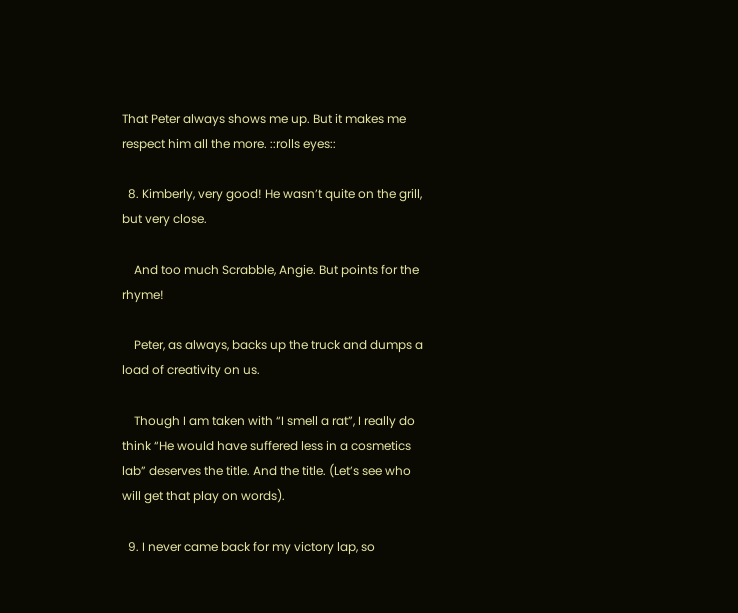That Peter always shows me up. But it makes me respect him all the more. ::rolls eyes::

  8. Kimberly, very good! He wasn’t quite on the grill, but very close.

    And too much Scrabble, Angie. But points for the rhyme!

    Peter, as always, backs up the truck and dumps a load of creativity on us.

    Though I am taken with “I smell a rat”, I really do think “He would have suffered less in a cosmetics lab” deserves the title. And the title. (Let’s see who will get that play on words).

  9. I never came back for my victory lap, so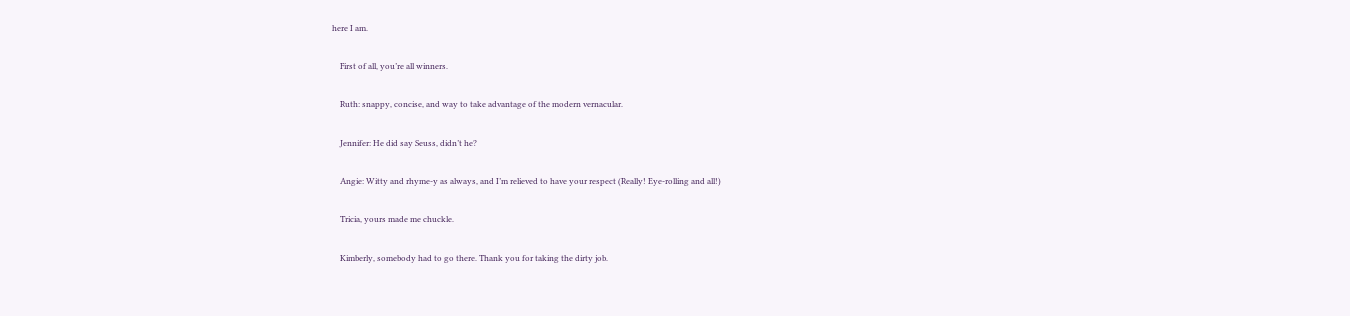here I am.

    First of all, you’re all winners.

    Ruth: snappy, concise, and way to take advantage of the modern vernacular.

    Jennifer: He did say Seuss, didn’t he?

    Angie: Witty and rhyme-y as always, and I’m relieved to have your respect (Really! Eye-rolling and all!)

    Tricia, yours made me chuckle.

    Kimberly, somebody had to go there. Thank you for taking the dirty job.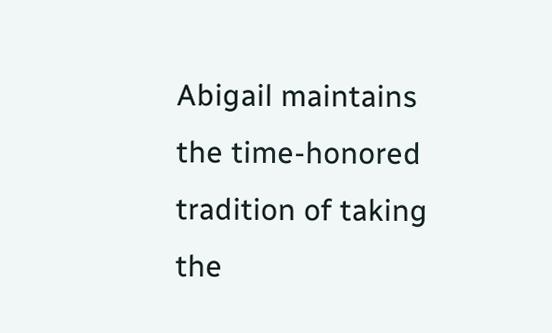Abigail maintains the time-honored tradition of taking the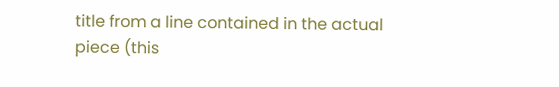title from a line contained in the actual piece (this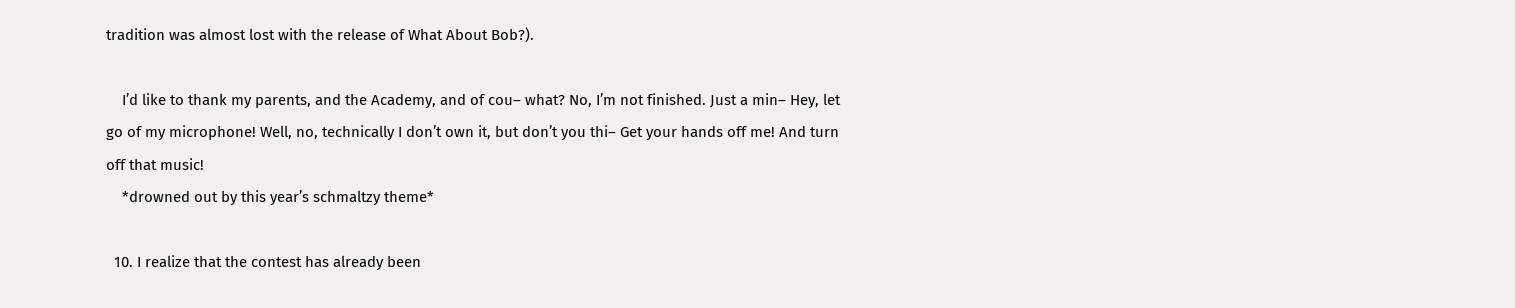tradition was almost lost with the release of What About Bob?).

    I’d like to thank my parents, and the Academy, and of cou– what? No, I’m not finished. Just a min– Hey, let go of my microphone! Well, no, technically I don’t own it, but don’t you thi– Get your hands off me! And turn off that music!
    *drowned out by this year’s schmaltzy theme*

  10. I realize that the contest has already been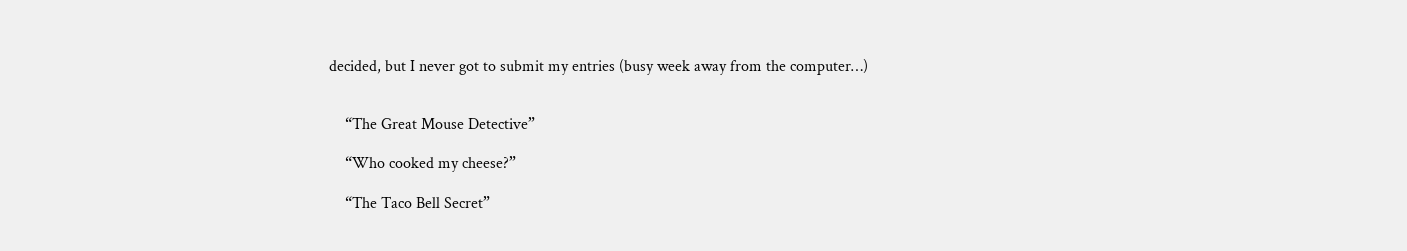decided, but I never got to submit my entries (busy week away from the computer…)


    “The Great Mouse Detective”

    “Who cooked my cheese?”

    “The Taco Bell Secret”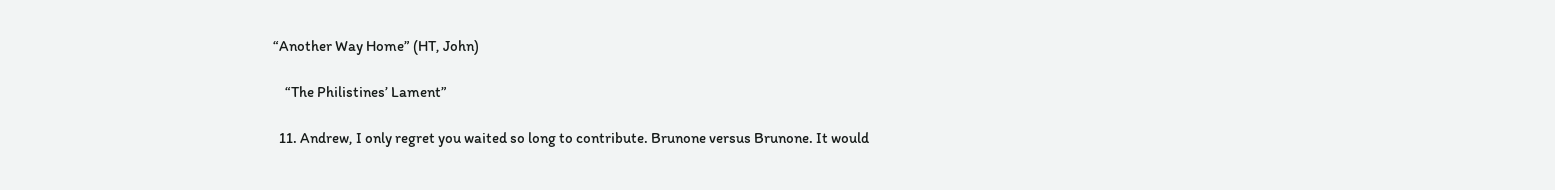“Another Way Home” (HT, John)

    “The Philistines’ Lament”

  11. Andrew, I only regret you waited so long to contribute. Brunone versus Brunone. It would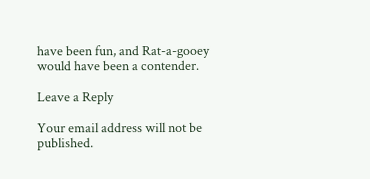have been fun, and Rat-a-gooey would have been a contender.

Leave a Reply

Your email address will not be published.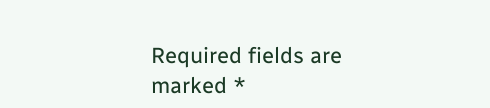Required fields are marked *